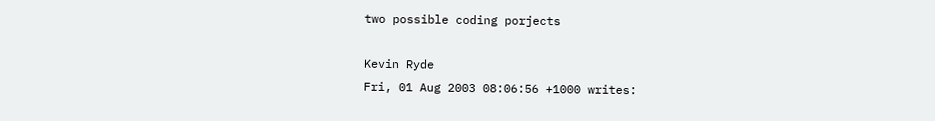two possible coding porjects

Kevin Ryde
Fri, 01 Aug 2003 08:06:56 +1000 writes: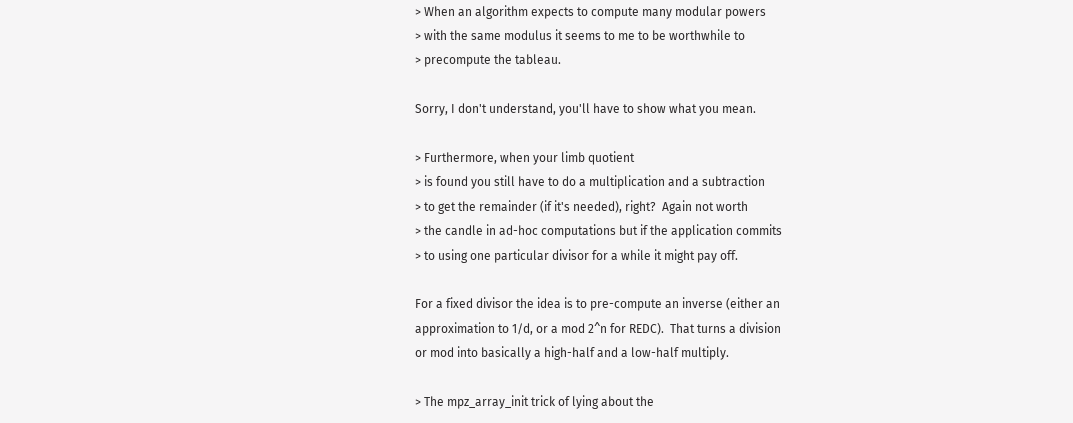> When an algorithm expects to compute many modular powers
> with the same modulus it seems to me to be worthwhile to
> precompute the tableau.

Sorry, I don't understand, you'll have to show what you mean.

> Furthermore, when your limb quotient
> is found you still have to do a multiplication and a subtraction
> to get the remainder (if it's needed), right?  Again not worth
> the candle in ad-hoc computations but if the application commits
> to using one particular divisor for a while it might pay off.

For a fixed divisor the idea is to pre-compute an inverse (either an
approximation to 1/d, or a mod 2^n for REDC).  That turns a division
or mod into basically a high-half and a low-half multiply.

> The mpz_array_init trick of lying about the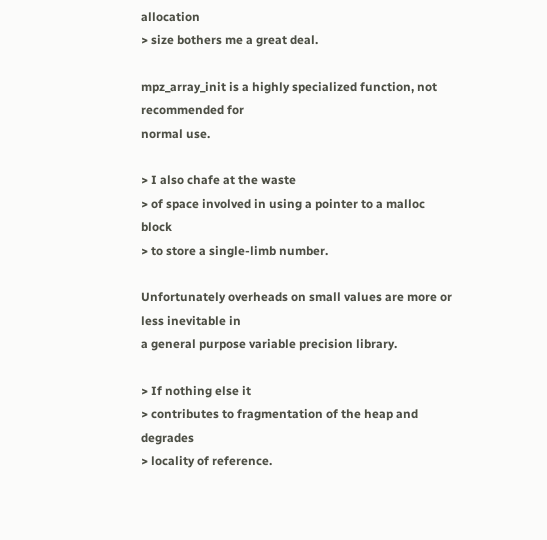allocation
> size bothers me a great deal.

mpz_array_init is a highly specialized function, not recommended for
normal use.

> I also chafe at the waste
> of space involved in using a pointer to a malloc block
> to store a single-limb number.

Unfortunately overheads on small values are more or less inevitable in
a general purpose variable precision library.

> If nothing else it
> contributes to fragmentation of the heap and degrades
> locality of reference.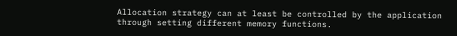Allocation strategy can at least be controlled by the application
through setting different memory functions.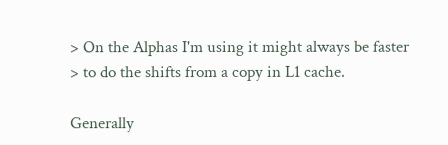> On the Alphas I'm using it might always be faster
> to do the shifts from a copy in L1 cache.

Generally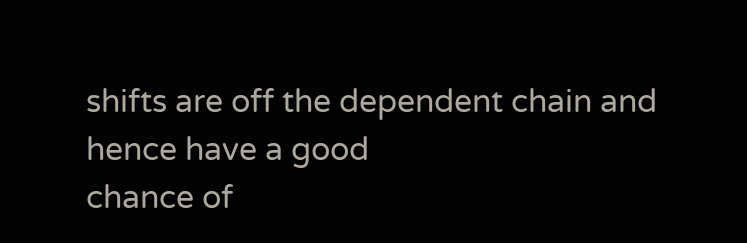shifts are off the dependent chain and hence have a good
chance of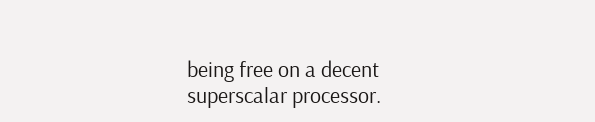being free on a decent superscalar processor.